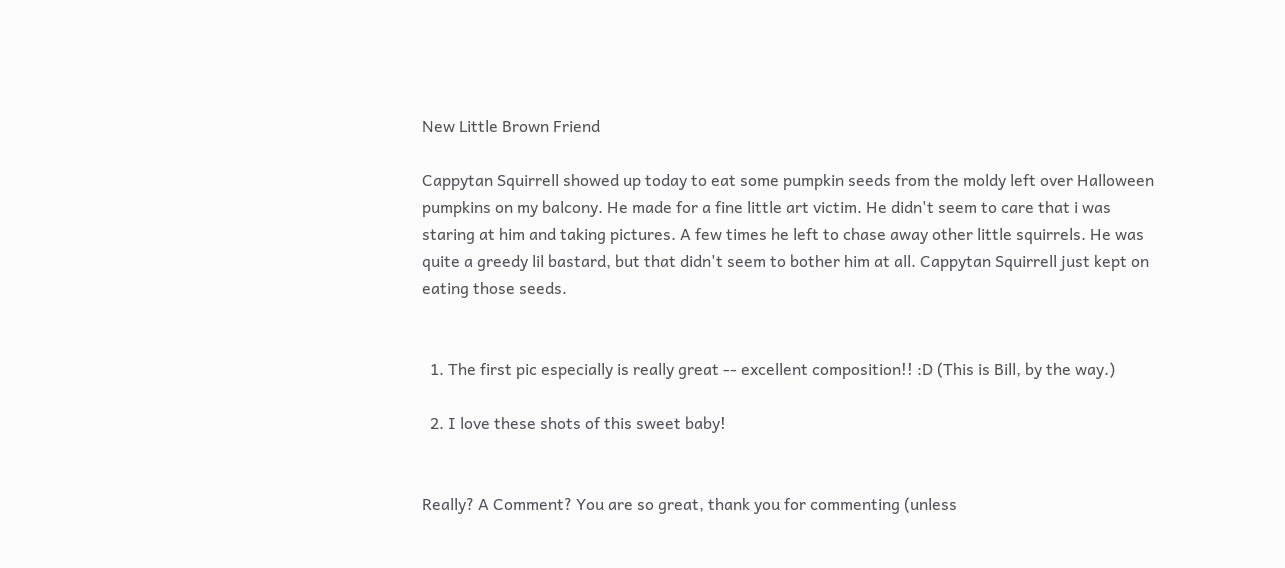New Little Brown Friend

Cappytan Squirrell showed up today to eat some pumpkin seeds from the moldy left over Halloween pumpkins on my balcony. He made for a fine little art victim. He didn't seem to care that i was staring at him and taking pictures. A few times he left to chase away other little squirrels. He was quite a greedy lil bastard, but that didn't seem to bother him at all. Cappytan Squirrell just kept on eating those seeds.


  1. The first pic especially is really great -- excellent composition!! :D (This is Bill, by the way.)

  2. I love these shots of this sweet baby!


Really? A Comment? You are so great, thank you for commenting (unless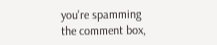you're spamming the comment box,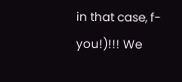in that case, f-you!)!!! We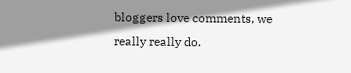bloggers love comments, we really really do.